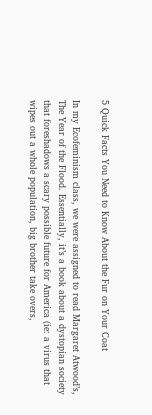5 Quick Facts You Need to Know About the Fur on Your Coat

In my Ecofeminism class, we were assigned to read Margaret Atwood’s, The Year of the Flood. Essentially, it’s a book about a dystopian society that foreshadows a scary possible future for America (ie: a virus that wipes out a whole population, big brother take overs,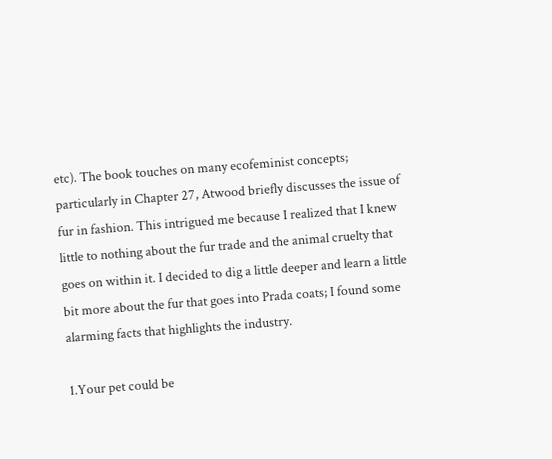etc). The book touches on many ecofeminist concepts; particularly in Chapter 27, Atwood briefly discusses the issue of fur in fashion. This intrigued me because I realized that I knew little to nothing about the fur trade and the animal cruelty that goes on within it. I decided to dig a little deeper and learn a little bit more about the fur that goes into Prada coats; I found some alarming facts that highlights the industry.

1.Your pet could be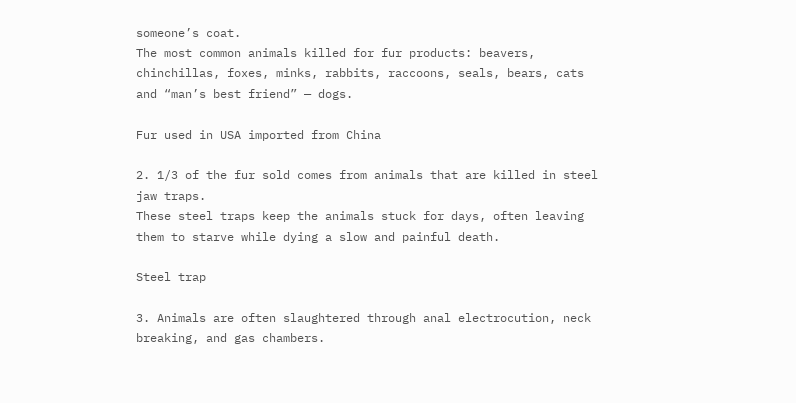someone’s coat.
The most common animals killed for fur products: beavers, chinchillas, foxes, minks, rabbits, raccoons, seals, bears, cats and “man’s best friend” — dogs.

Fur used in USA imported from China

2. 1/3 of the fur sold comes from animals that are killed in steel jaw traps.
These steel traps keep the animals stuck for days, often leaving them to starve while dying a slow and painful death.

Steel trap

3. Animals are often slaughtered through anal electrocution, neck breaking, and gas chambers.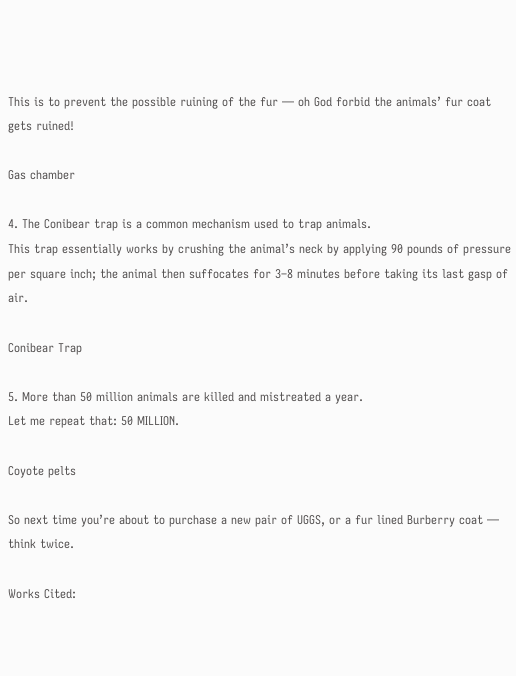This is to prevent the possible ruining of the fur — oh God forbid the animals’ fur coat gets ruined!

Gas chamber

4. The Conibear trap is a common mechanism used to trap animals.
This trap essentially works by crushing the animal’s neck by applying 90 pounds of pressure per square inch; the animal then suffocates for 3–8 minutes before taking its last gasp of air.

Conibear Trap

5. More than 50 million animals are killed and mistreated a year.
Let me repeat that: 50 MILLION.

Coyote pelts

So next time you’re about to purchase a new pair of UGGS, or a fur lined Burberry coat — think twice.

Works Cited: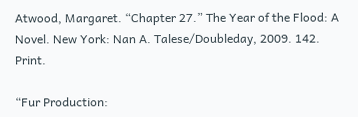Atwood, Margaret. “Chapter 27.” The Year of the Flood: A Novel. New York: Nan A. Talese/Doubleday, 2009. 142. Print.

“Fur Production: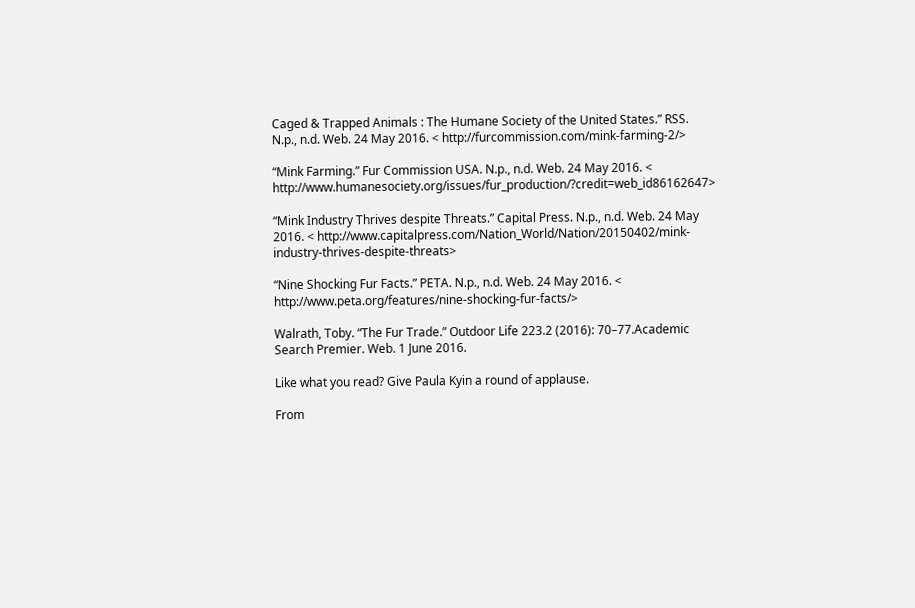Caged & Trapped Animals : The Humane Society of the United States.” RSS. N.p., n.d. Web. 24 May 2016. < http://furcommission.com/mink-farming-2/>

“Mink Farming.” Fur Commission USA. N.p., n.d. Web. 24 May 2016. < http://www.humanesociety.org/issues/fur_production/?credit=web_id86162647>

“Mink Industry Thrives despite Threats.” Capital Press. N.p., n.d. Web. 24 May 2016. < http://www.capitalpress.com/Nation_World/Nation/20150402/mink-industry-thrives-despite-threats>

“Nine Shocking Fur Facts.” PETA. N.p., n.d. Web. 24 May 2016. < http://www.peta.org/features/nine-shocking-fur-facts/>

Walrath, Toby. “The Fur Trade.” Outdoor Life 223.2 (2016): 70–77.Academic Search Premier. Web. 1 June 2016.

Like what you read? Give Paula Kyin a round of applause.

From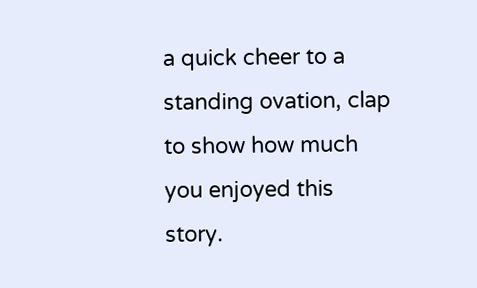a quick cheer to a standing ovation, clap to show how much you enjoyed this story.